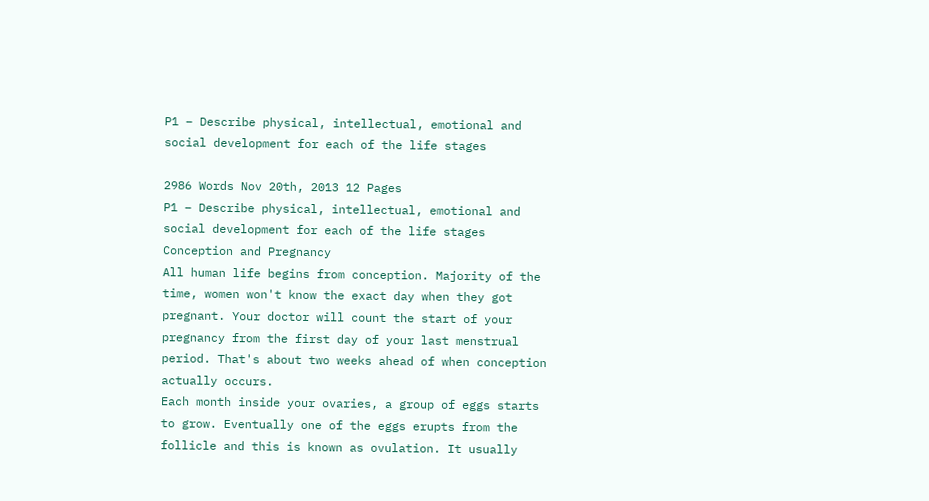P1 – Describe physical, intellectual, emotional and social development for each of the life stages

2986 Words Nov 20th, 2013 12 Pages
P1 – Describe physical, intellectual, emotional and social development for each of the life stages
Conception and Pregnancy
All human life begins from conception. Majority of the time, women won't know the exact day when they got pregnant. Your doctor will count the start of your pregnancy from the first day of your last menstrual period. That's about two weeks ahead of when conception actually occurs.
Each month inside your ovaries, a group of eggs starts to grow. Eventually one of the eggs erupts from the follicle and this is known as ovulation. It usually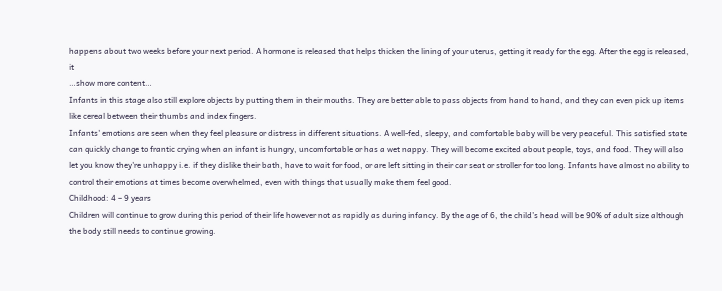happens about two weeks before your next period. A hormone is released that helps thicken the lining of your uterus, getting it ready for the egg. After the egg is released, it
…show more content…
Infants in this stage also still explore objects by putting them in their mouths. They are better able to pass objects from hand to hand, and they can even pick up items like cereal between their thumbs and index fingers.
Infants' emotions are seen when they feel pleasure or distress in different situations. A well-fed, sleepy, and comfortable baby will be very peaceful. This satisfied state can quickly change to frantic crying when an infant is hungry, uncomfortable or has a wet nappy. They will become excited about people, toys, and food. They will also let you know they're unhappy i.e. if they dislike their bath, have to wait for food, or are left sitting in their car seat or stroller for too long. Infants have almost no ability to control their emotions at times become overwhelmed, even with things that usually make them feel good.
Childhood: 4 – 9 years
Children will continue to grow during this period of their life however not as rapidly as during infancy. By the age of 6, the child’s head will be 90% of adult size although the body still needs to continue growing.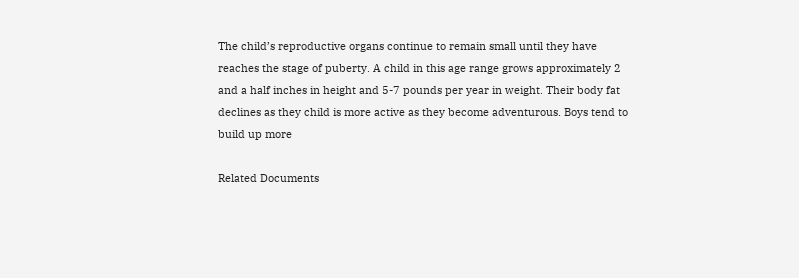The child’s reproductive organs continue to remain small until they have reaches the stage of puberty. A child in this age range grows approximately 2 and a half inches in height and 5-7 pounds per year in weight. Their body fat declines as they child is more active as they become adventurous. Boys tend to build up more

Related Documents